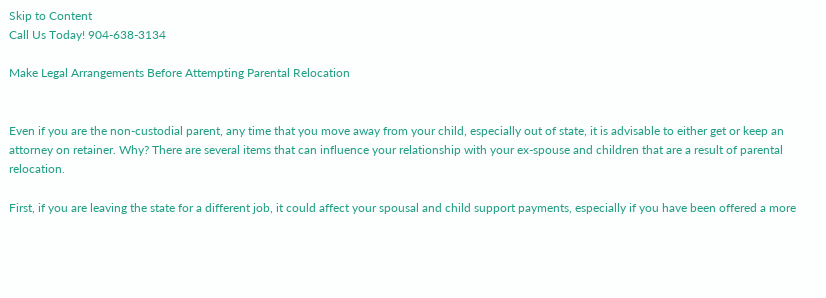Skip to Content
Call Us Today! 904-638-3134

Make Legal Arrangements Before Attempting Parental Relocation


Even if you are the non-custodial parent, any time that you move away from your child, especially out of state, it is advisable to either get or keep an attorney on retainer. Why? There are several items that can influence your relationship with your ex-spouse and children that are a result of parental relocation.

First, if you are leaving the state for a different job, it could affect your spousal and child support payments, especially if you have been offered a more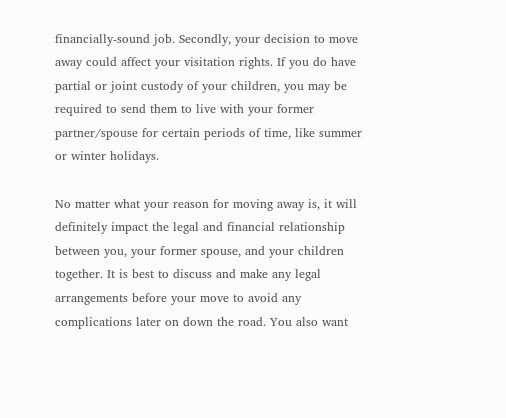financially-sound job. Secondly, your decision to move away could affect your visitation rights. If you do have partial or joint custody of your children, you may be required to send them to live with your former partner/spouse for certain periods of time, like summer or winter holidays.

No matter what your reason for moving away is, it will definitely impact the legal and financial relationship between you, your former spouse, and your children together. It is best to discuss and make any legal arrangements before your move to avoid any complications later on down the road. You also want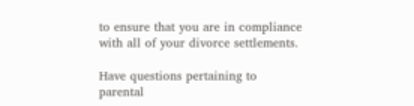to ensure that you are in compliance with all of your divorce settlements.

Have questions pertaining to parental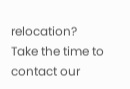relocation? Take the time to contact our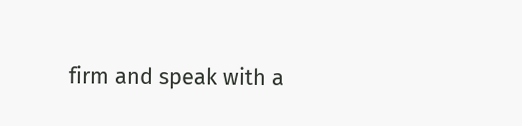firm and speak with a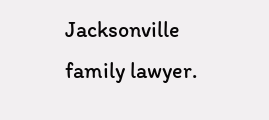Jacksonville family lawyer.